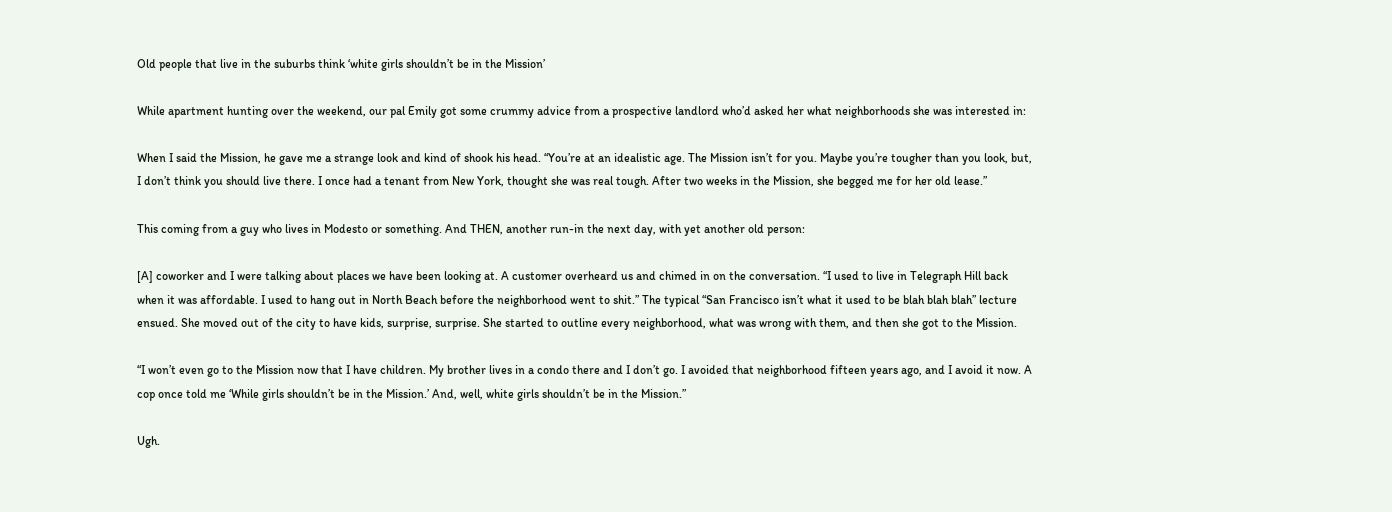Old people that live in the suburbs think ‘white girls shouldn’t be in the Mission’

While apartment hunting over the weekend, our pal Emily got some crummy advice from a prospective landlord who’d asked her what neighborhoods she was interested in:

When I said the Mission, he gave me a strange look and kind of shook his head. “You’re at an idealistic age. The Mission isn’t for you. Maybe you’re tougher than you look, but, I don’t think you should live there. I once had a tenant from New York, thought she was real tough. After two weeks in the Mission, she begged me for her old lease.”

This coming from a guy who lives in Modesto or something. And THEN, another run-in the next day, with yet another old person:

[A] coworker and I were talking about places we have been looking at. A customer overheard us and chimed in on the conversation. “I used to live in Telegraph Hill back when it was affordable. I used to hang out in North Beach before the neighborhood went to shit.” The typical “San Francisco isn’t what it used to be blah blah blah” lecture ensued. She moved out of the city to have kids, surprise, surprise. She started to outline every neighborhood, what was wrong with them, and then she got to the Mission.

“I won’t even go to the Mission now that I have children. My brother lives in a condo there and I don’t go. I avoided that neighborhood fifteen years ago, and I avoid it now. A cop once told me ‘While girls shouldn’t be in the Mission.’ And, well, white girls shouldn’t be in the Mission.”

Ugh.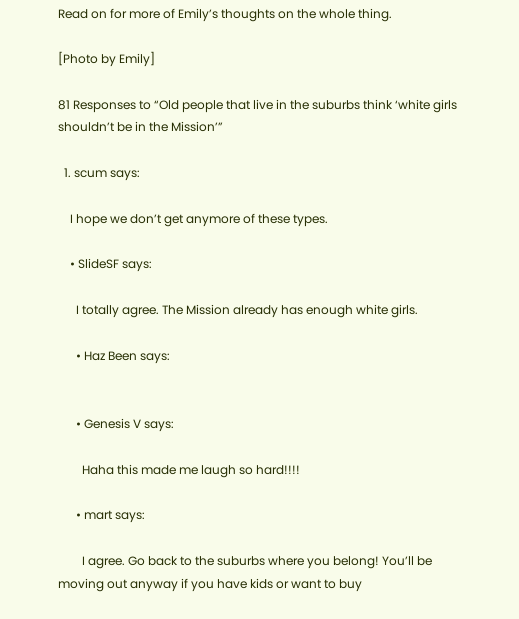Read on for more of Emily’s thoughts on the whole thing.

[Photo by Emily]

81 Responses to “Old people that live in the suburbs think ‘white girls shouldn’t be in the Mission’”

  1. scum says:

    I hope we don’t get anymore of these types.

    • SlideSF says:

      I totally agree. The Mission already has enough white girls.

      • Haz Been says:


      • Genesis V says:

        Haha this made me laugh so hard!!!!

      • mart says:

        I agree. Go back to the suburbs where you belong! You’ll be moving out anyway if you have kids or want to buy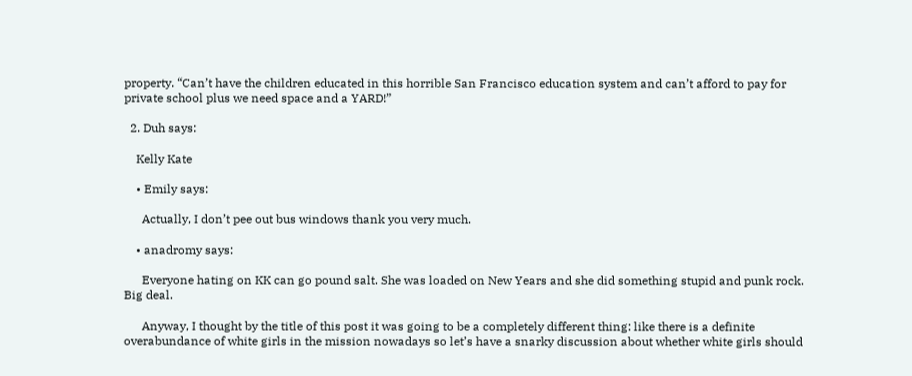property. “Can’t have the children educated in this horrible San Francisco education system and can’t afford to pay for private school plus we need space and a YARD!”

  2. Duh says:

    Kelly Kate

    • Emily says:

      Actually, I don’t pee out bus windows thank you very much.

    • anadromy says:

      Everyone hating on KK can go pound salt. She was loaded on New Years and she did something stupid and punk rock. Big deal.

      Anyway, I thought by the title of this post it was going to be a completely different thing: like there is a definite overabundance of white girls in the mission nowadays so let’s have a snarky discussion about whether white girls should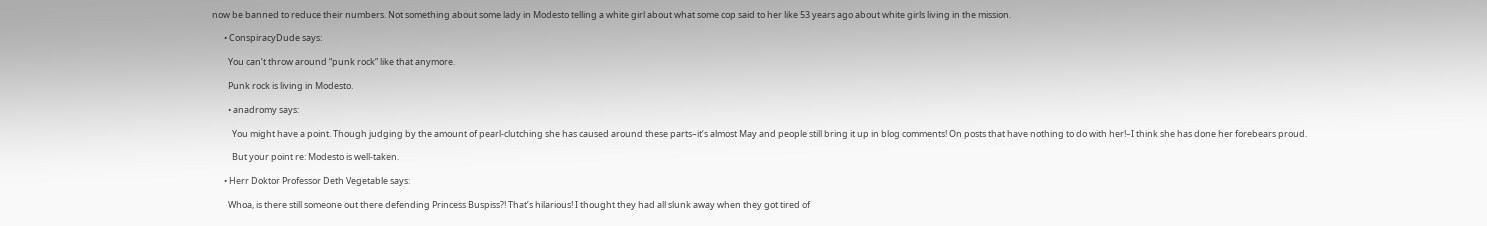now be banned to reduce their numbers. Not something about some lady in Modesto telling a white girl about what some cop said to her like 53 years ago about white girls living in the mission.

      • ConspiracyDude says:

        You can’t throw around “punk rock” like that anymore.

        Punk rock is living in Modesto.

        • anadromy says:

          You might have a point. Though judging by the amount of pearl-clutching she has caused around these parts–it’s almost May and people still bring it up in blog comments! On posts that have nothing to do with her!–I think she has done her forebears proud.

          But your point re: Modesto is well-taken.

      • Herr Doktor Professor Deth Vegetable says:

        Whoa, is there still someone out there defending Princess Buspiss?! That’s hilarious! I thought they had all slunk away when they got tired of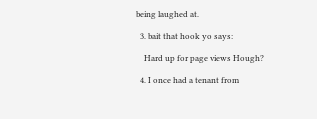being laughed at.

  3. bait that hook yo says:

    Hard up for page views Hough?

  4. I once had a tenant from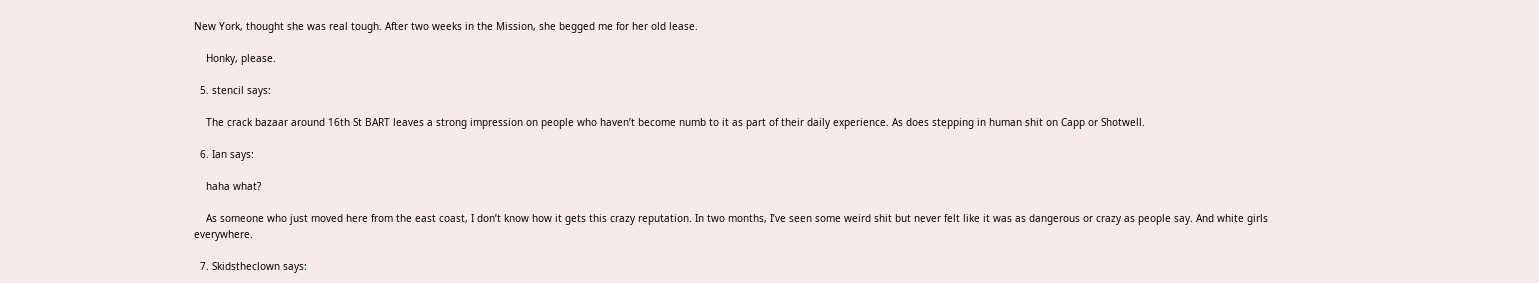New York, thought she was real tough. After two weeks in the Mission, she begged me for her old lease.

    Honky, please.

  5. stencil says:

    The crack bazaar around 16th St BART leaves a strong impression on people who haven’t become numb to it as part of their daily experience. As does stepping in human shit on Capp or Shotwell.

  6. Ian says:

    haha what?

    As someone who just moved here from the east coast, I don’t know how it gets this crazy reputation. In two months, I’ve seen some weird shit but never felt like it was as dangerous or crazy as people say. And white girls everywhere.

  7. Skidstheclown says: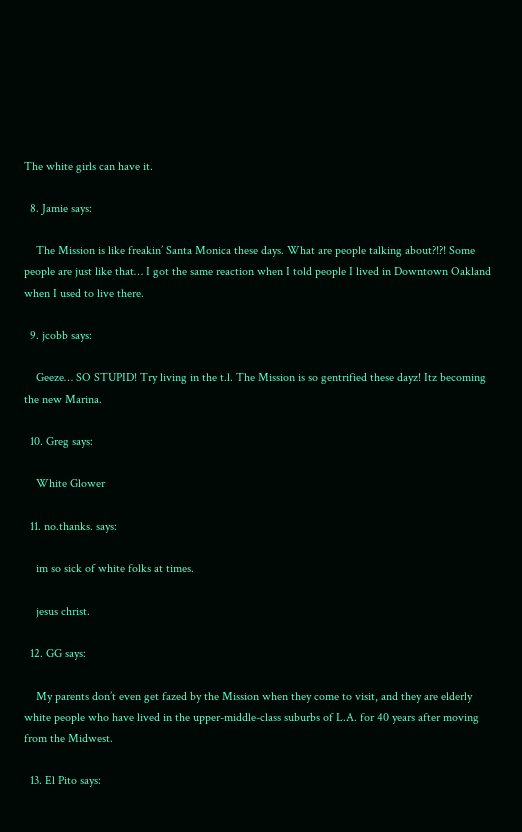The white girls can have it.

  8. Jamie says:

    The Mission is like freakin’ Santa Monica these days. What are people talking about?!?! Some people are just like that… I got the same reaction when I told people I lived in Downtown Oakland when I used to live there.

  9. jcobb says:

    Geeze… SO STUPID! Try living in the t.l. The Mission is so gentrified these dayz! Itz becoming the new Marina.

  10. Greg says:

    White Glower

  11. no.thanks. says:

    im so sick of white folks at times.

    jesus christ.

  12. GG says:

    My parents don’t even get fazed by the Mission when they come to visit, and they are elderly white people who have lived in the upper-middle-class suburbs of L.A. for 40 years after moving from the Midwest.

  13. El Pito says: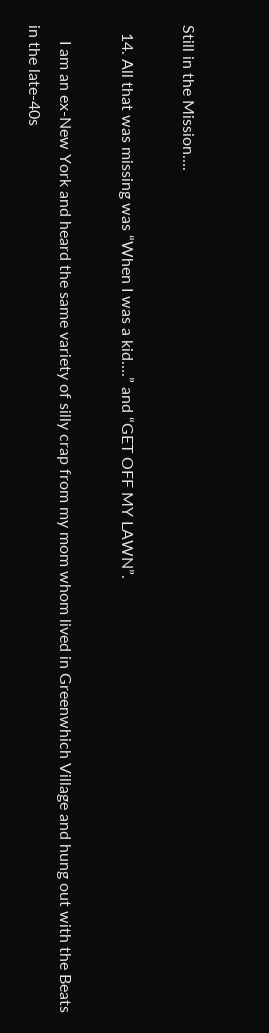Still in the Mission….

  14. All that was missing was “When I was a kid….” and “GET OFF MY LAWN”.

    I am an ex-New York and heard the same variety of silly crap from my mom whom lived in Greenwhich Village and hung out with the Beats in the late-40s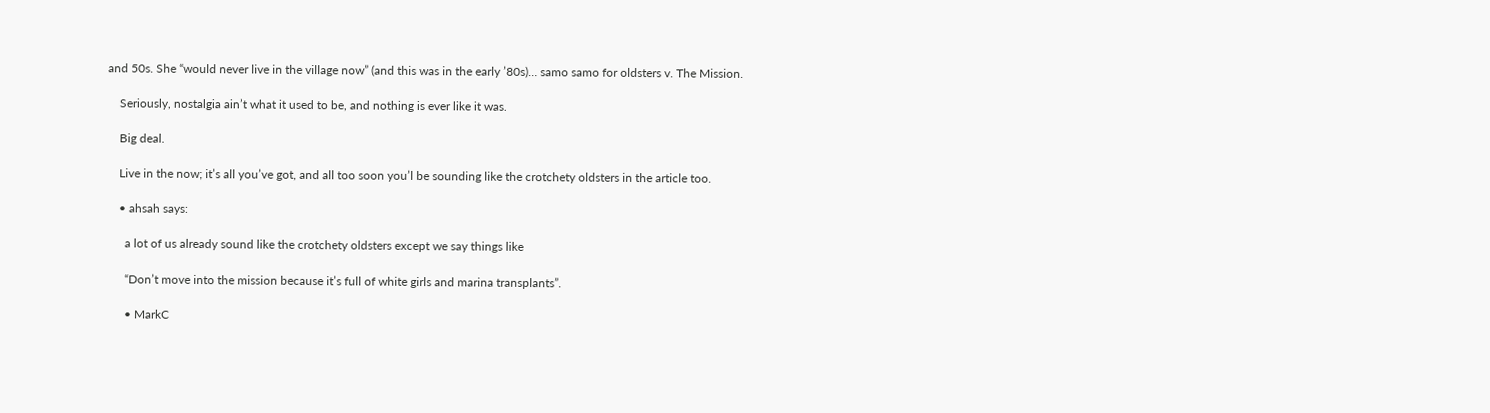and 50s. She “would never live in the village now” (and this was in the early ’80s)… samo samo for oldsters v. The Mission.

    Seriously, nostalgia ain’t what it used to be, and nothing is ever like it was.

    Big deal.

    Live in the now; it’s all you’ve got, and all too soon you’l be sounding like the crotchety oldsters in the article too.

    • ahsah says:

      a lot of us already sound like the crotchety oldsters except we say things like

      “Don’t move into the mission because it’s full of white girls and marina transplants”.

      • MarkC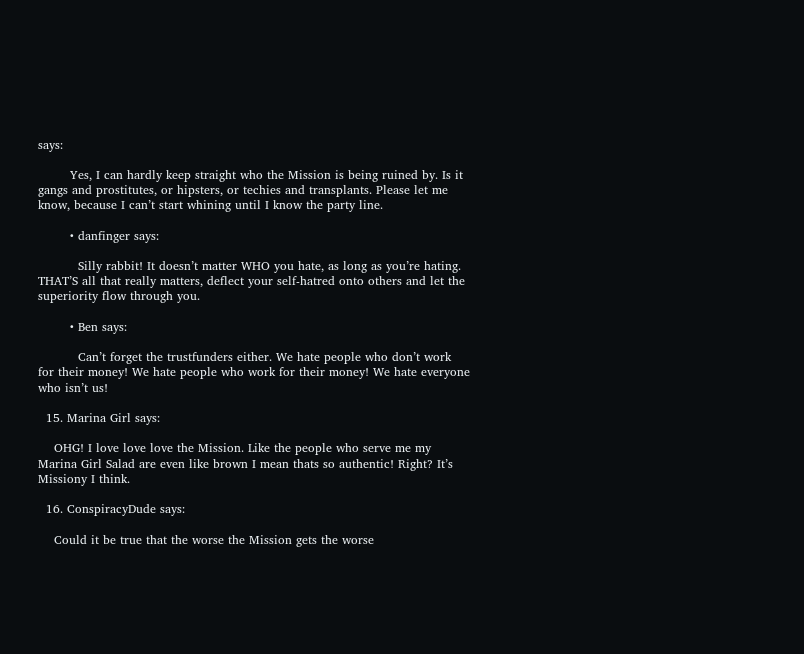says:

        Yes, I can hardly keep straight who the Mission is being ruined by. Is it gangs and prostitutes, or hipsters, or techies and transplants. Please let me know, because I can’t start whining until I know the party line.

        • danfinger says:

          Silly rabbit! It doesn’t matter WHO you hate, as long as you’re hating. THAT’S all that really matters, deflect your self-hatred onto others and let the superiority flow through you.

        • Ben says:

          Can’t forget the trustfunders either. We hate people who don’t work for their money! We hate people who work for their money! We hate everyone who isn’t us!

  15. Marina Girl says:

    OHG! I love love love the Mission. Like the people who serve me my Marina Girl Salad are even like brown I mean thats so authentic! Right? It’s Missiony I think.

  16. ConspiracyDude says:

    Could it be true that the worse the Mission gets the worse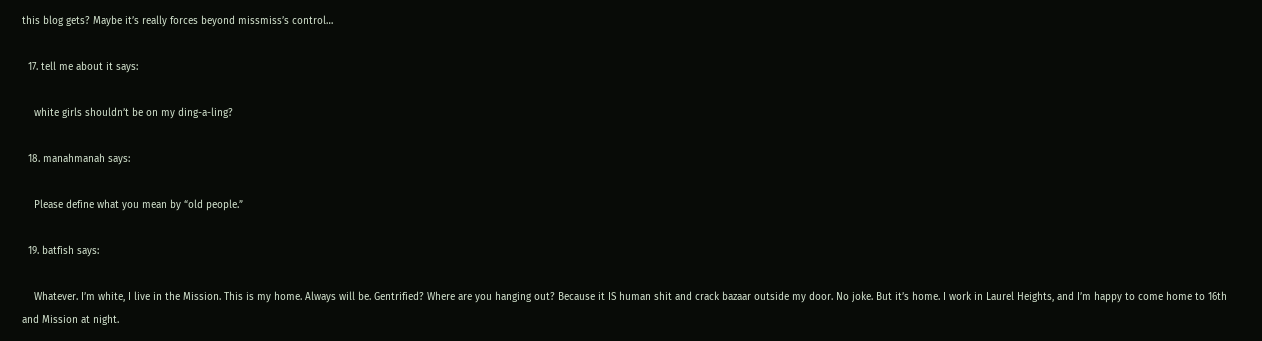this blog gets? Maybe it’s really forces beyond missmiss’s control…

  17. tell me about it says:

    white girls shouldn’t be on my ding-a-ling?

  18. manahmanah says:

    Please define what you mean by “old people.”

  19. batfish says:

    Whatever. I’m white, I live in the Mission. This is my home. Always will be. Gentrified? Where are you hanging out? Because it IS human shit and crack bazaar outside my door. No joke. But it’s home. I work in Laurel Heights, and I’m happy to come home to 16th and Mission at night.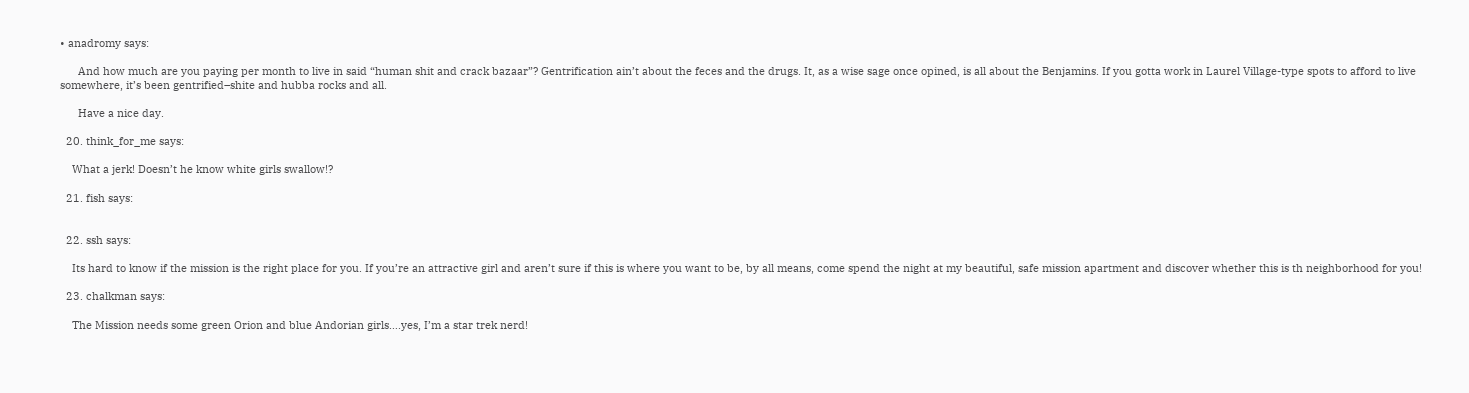• anadromy says:

      And how much are you paying per month to live in said “human shit and crack bazaar”? Gentrification ain’t about the feces and the drugs. It, as a wise sage once opined, is all about the Benjamins. If you gotta work in Laurel Village-type spots to afford to live somewhere, it’s been gentrified–shite and hubba rocks and all.

      Have a nice day.

  20. think_for_me says:

    What a jerk! Doesn’t he know white girls swallow!?

  21. fish says:


  22. ssh says:

    Its hard to know if the mission is the right place for you. If you’re an attractive girl and aren’t sure if this is where you want to be, by all means, come spend the night at my beautiful, safe mission apartment and discover whether this is th neighborhood for you!

  23. chalkman says:

    The Mission needs some green Orion and blue Andorian girls….yes, I’m a star trek nerd!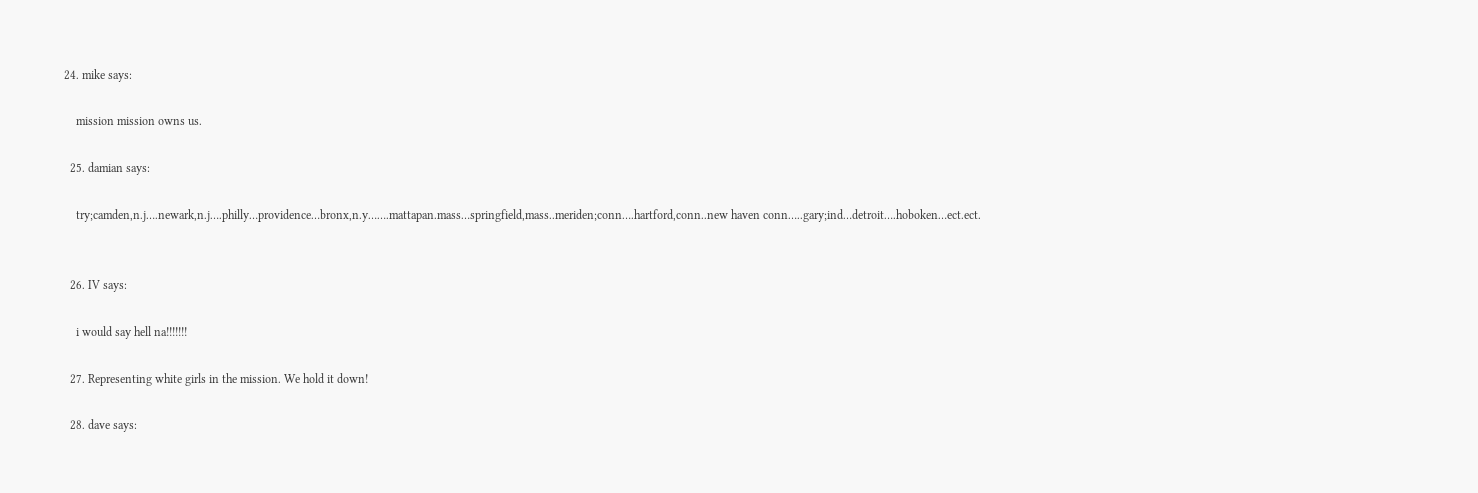24. mike says:

    mission mission owns us.

  25. damian says:

    try;camden,n.j….newark,n.j….philly…providence…bronx,n.y…….mattapan.mass…springfield,mass..meriden;conn….hartford,conn..new haven conn…..gary;ind…detroit….hoboken…ect.ect.


  26. IV says:

    i would say hell na!!!!!!!

  27. Representing white girls in the mission. We hold it down!

  28. dave says: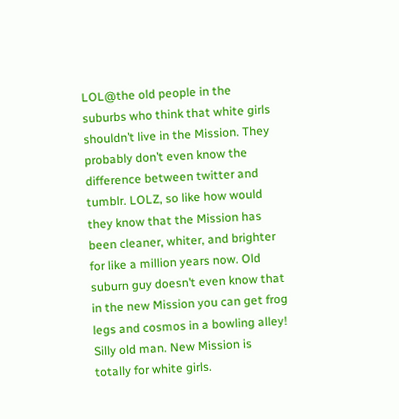LOL@the old people in the suburbs who think that white girls shouldn’t live in the Mission. They probably don’t even know the difference between twitter and tumblr. LOLZ, so like how would they know that the Mission has been cleaner, whiter, and brighter for like a million years now. Old suburn guy doesn’t even know that in the new Mission you can get frog legs and cosmos in a bowling alley! Silly old man. New Mission is totally for white girls.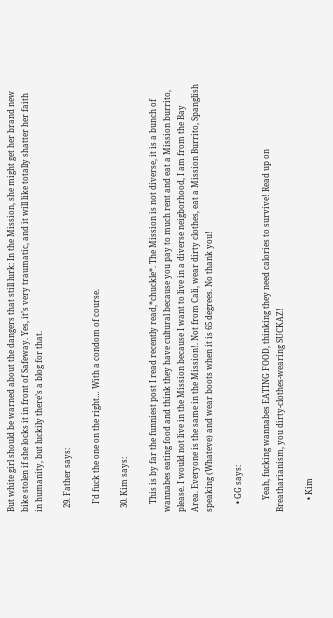But white girl should be warned about the dangers that still lurk: In the Mission, she might get her brand new bike stolen if she locks it in front of Safeway. Yes, it’s very traumatic, and it will like totally shatter her faith in humanity, but luckily there’s a blog for that.

  29. Father says:

    I’d fuck the one on the right… With a condom of course.

  30. Kim says:

    This is by far the funniest post I read recently read,*chuckle*. The Mission is not diverse, it is a bunch of wannabes eating food and think they have cultural because you pay to much rent and eat a Mission burrito, please. I would not live in the Mission because I want to live in a diverse neigborhood, I am from the Bay Area. Everyone is the same in the Mission!. Not from Cali, wear dirty clothes, eat a Mission Burrito, Spanglish speaking (Whateve) and wear boots when it is 65 degrees. No thank you!

    • GG says:

      Yeah, fucking wannabes EATING FOOD, thinking they need calories to survive! Read up on Breatharianism, you dirty-clothes-wearing SUCKAZ!

      • Kim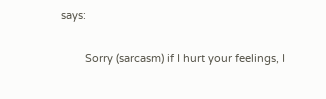says:

        Sorry (sarcasm) if I hurt your feelings, I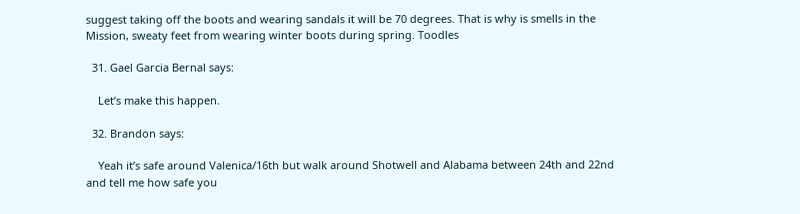suggest taking off the boots and wearing sandals it will be 70 degrees. That is why is smells in the Mission, sweaty feet from wearing winter boots during spring. Toodles

  31. Gael Garcia Bernal says:

    Let’s make this happen.

  32. Brandon says:

    Yeah it’s safe around Valenica/16th but walk around Shotwell and Alabama between 24th and 22nd and tell me how safe you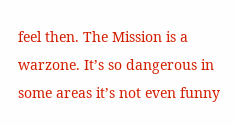feel then. The Mission is a warzone. It’s so dangerous in some areas it’s not even funny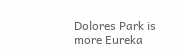Dolores Park is more Eureka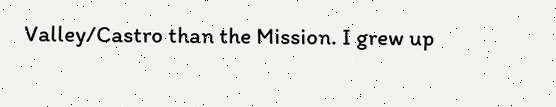Valley/Castro than the Mission. I grew up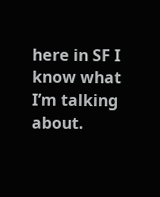here in SF I know what I’m talking about.